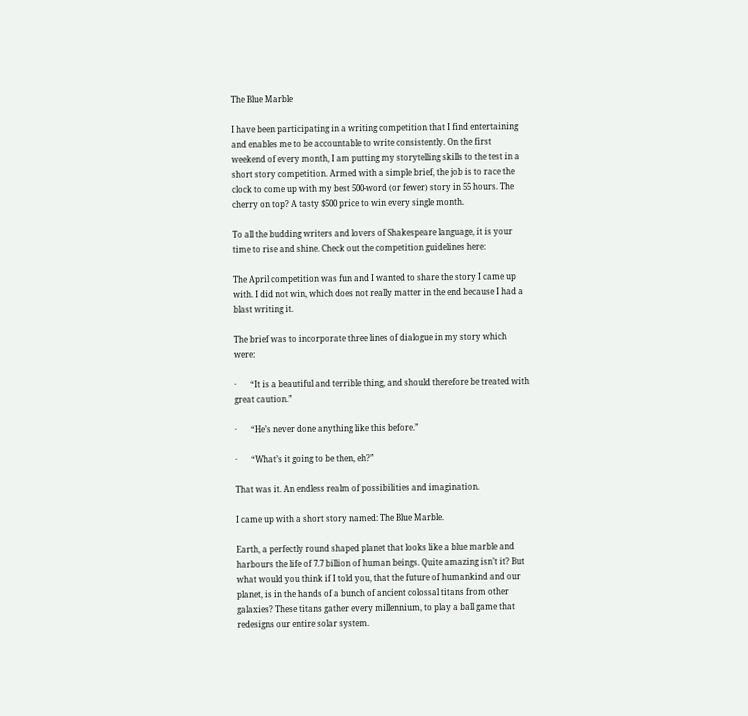The Blue Marble

I have been participating in a writing competition that I find entertaining and enables me to be accountable to write consistently. On the first weekend of every month, I am putting my storytelling skills to the test in a short story competition. Armed with a simple brief, the job is to race the clock to come up with my best 500-word (or fewer) story in 55 hours. The cherry on top? A tasty $500 price to win every single month.

To all the budding writers and lovers of Shakespeare language, it is your time to rise and shine. Check out the competition guidelines here:

The April competition was fun and I wanted to share the story I came up with. I did not win, which does not really matter in the end because I had a blast writing it.

The brief was to incorporate three lines of dialogue in my story which were:

·       “It is a beautiful and terrible thing, and should therefore be treated with great caution.”

·       “He’s never done anything like this before.”

·       “What’s it going to be then, eh?”

That was it. An endless realm of possibilities and imagination.

I came up with a short story named: The Blue Marble.

Earth, a perfectly round shaped planet that looks like a blue marble and harbours the life of 7.7 billion of human beings. Quite amazing isn’t it? But what would you think if I told you, that the future of humankind and our planet, is in the hands of a bunch of ancient colossal titans from other galaxies? These titans gather every millennium, to play a ball game that redesigns our entire solar system.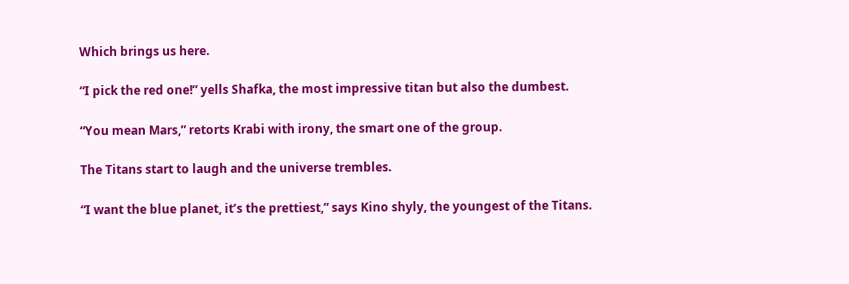Which brings us here.

“I pick the red one!” yells Shafka, the most impressive titan but also the dumbest.

“You mean Mars,” retorts Krabi with irony, the smart one of the group.

The Titans start to laugh and the universe trembles.

“I want the blue planet, it’s the prettiest,” says Kino shyly, the youngest of the Titans.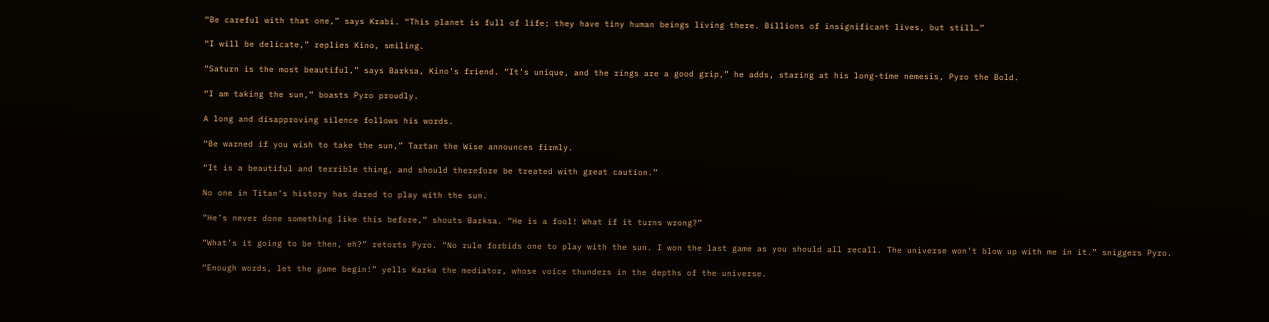“Be careful with that one,” says Krabi. “This planet is full of life; they have tiny human beings living there. Billions of insignificant lives, but still…”

“I will be delicate,” replies Kino, smiling.

“Saturn is the most beautiful,” says Barksa, Kino’s friend. “It’s unique, and the rings are a good grip,” he adds, staring at his long-time nemesis, Pyro the Bold.

“I am taking the sun,” boasts Pyro proudly.

A long and disapproving silence follows his words.

“Be warned if you wish to take the sun,” Tartan the Wise announces firmly.

“It is a beautiful and terrible thing, and should therefore be treated with great caution.”

No one in Titan’s history has dared to play with the sun.

“He’s never done something like this before,” shouts Barksa. “He is a fool! What if it turns wrong?”

“What’s it going to be then, eh?” retorts Pyro. “No rule forbids one to play with the sun. I won the last game as you should all recall. The universe won’t blow up with me in it.” sniggers Pyro.

“Enough words, let the game begin!” yells Karka the mediator, whose voice thunders in the depths of the universe.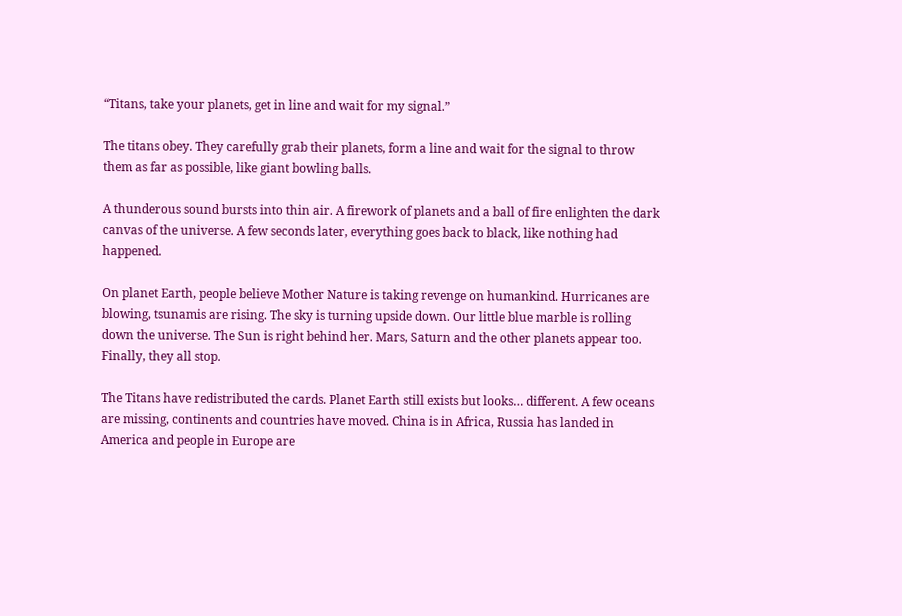“Titans, take your planets, get in line and wait for my signal.”

The titans obey. They carefully grab their planets, form a line and wait for the signal to throw them as far as possible, like giant bowling balls.

A thunderous sound bursts into thin air. A firework of planets and a ball of fire enlighten the dark canvas of the universe. A few seconds later, everything goes back to black, like nothing had happened.

On planet Earth, people believe Mother Nature is taking revenge on humankind. Hurricanes are blowing, tsunamis are rising. The sky is turning upside down. Our little blue marble is rolling down the universe. The Sun is right behind her. Mars, Saturn and the other planets appear too. Finally, they all stop.

The Titans have redistributed the cards. Planet Earth still exists but looks… different. A few oceans are missing, continents and countries have moved. China is in Africa, Russia has landed in America and people in Europe are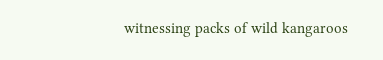witnessing packs of wild kangaroos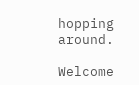hopping around.

Welcome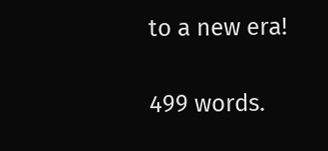to a new era!

499 words.